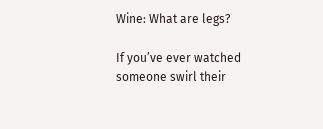Wine: What are legs?

If you’ve ever watched someone swirl their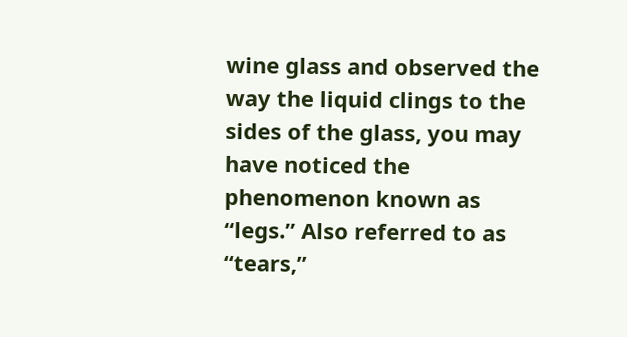wine glass and observed the way the liquid clings to the sides of the glass, you may have noticed the phenomenon known as “legs.” Also referred to as “tears,”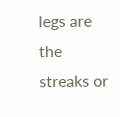legs are the streaks or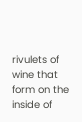rivulets of wine that form on the inside of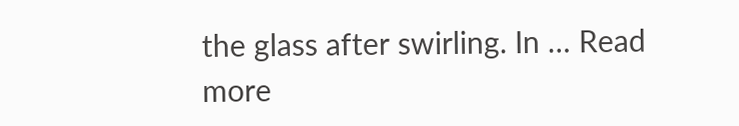the glass after swirling. In … Read more